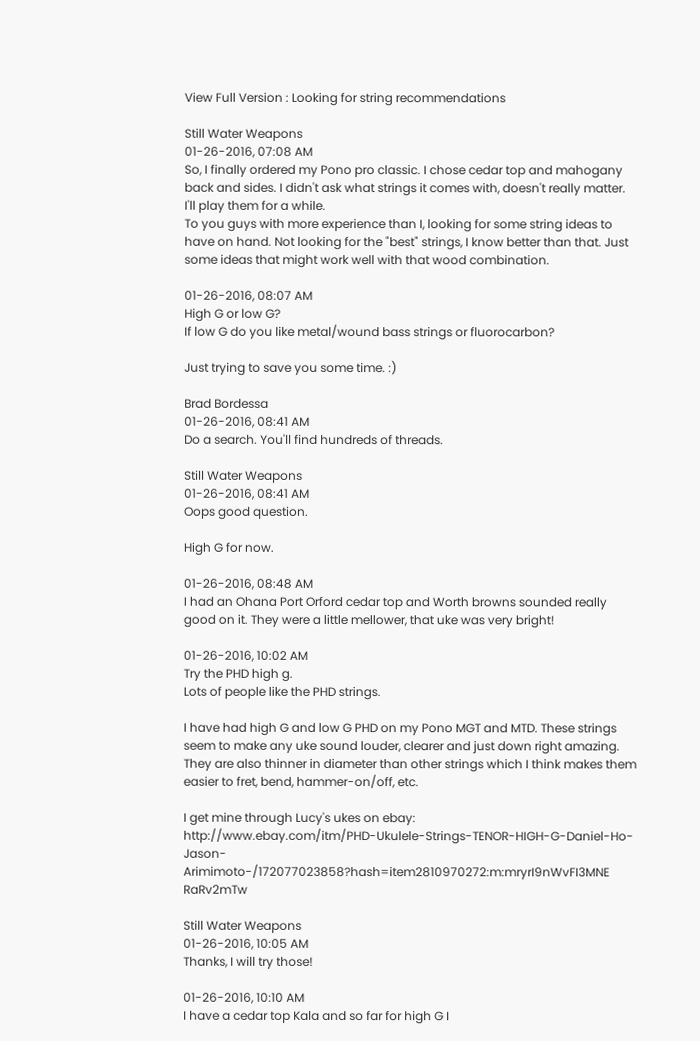View Full Version : Looking for string recommendations

Still Water Weapons
01-26-2016, 07:08 AM
So, I finally ordered my Pono pro classic. I chose cedar top and mahogany back and sides. I didn't ask what strings it comes with, doesn't really matter. I'll play them for a while.
To you guys with more experience than I, looking for some string ideas to have on hand. Not looking for the "best" strings, I know better than that. Just some ideas that might work well with that wood combination.

01-26-2016, 08:07 AM
High G or low G?
If low G do you like metal/wound bass strings or fluorocarbon?

Just trying to save you some time. :)

Brad Bordessa
01-26-2016, 08:41 AM
Do a search. You'll find hundreds of threads.

Still Water Weapons
01-26-2016, 08:41 AM
Oops good question.

High G for now.

01-26-2016, 08:48 AM
I had an Ohana Port Orford cedar top and Worth browns sounded really good on it. They were a little mellower, that uke was very bright!

01-26-2016, 10:02 AM
Try the PHD high g.
Lots of people like the PHD strings.

I have had high G and low G PHD on my Pono MGT and MTD. These strings seem to make any uke sound louder, clearer and just down right amazing.
They are also thinner in diameter than other strings which I think makes them easier to fret, bend, hammer-on/off, etc.

I get mine through Lucy's ukes on ebay:
http://www.ebay.com/itm/PHD-Ukulele-Strings-TENOR-HIGH-G-Daniel-Ho-Jason-Arimimoto-/172077023858?hash=item2810970272:m:mryrI9nWvFI3MNE RaRv2mTw

Still Water Weapons
01-26-2016, 10:05 AM
Thanks, I will try those!

01-26-2016, 10:10 AM
I have a cedar top Kala and so far for high G I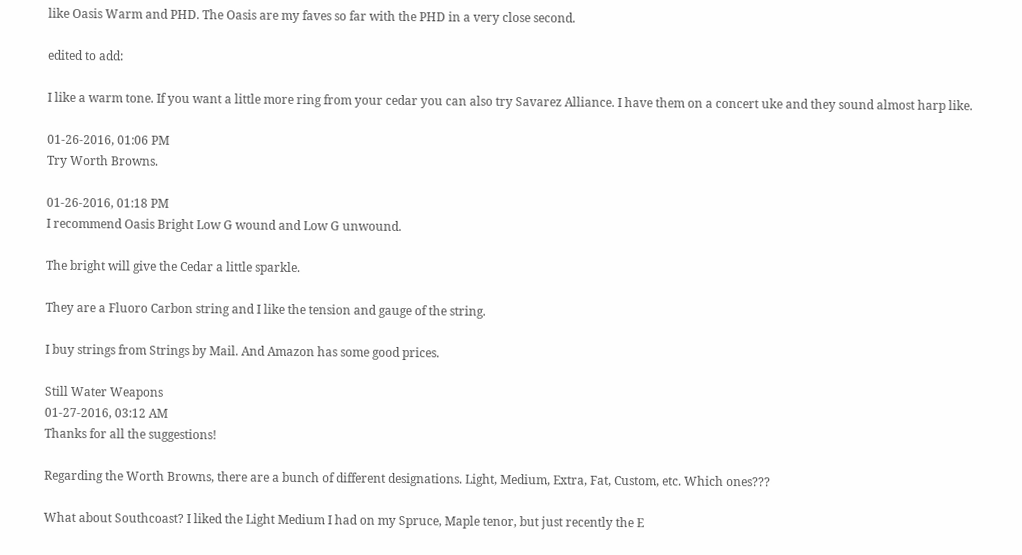like Oasis Warm and PHD. The Oasis are my faves so far with the PHD in a very close second.

edited to add:

I like a warm tone. If you want a little more ring from your cedar you can also try Savarez Alliance. I have them on a concert uke and they sound almost harp like.

01-26-2016, 01:06 PM
Try Worth Browns.

01-26-2016, 01:18 PM
I recommend Oasis Bright Low G wound and Low G unwound.

The bright will give the Cedar a little sparkle.

They are a Fluoro Carbon string and I like the tension and gauge of the string.

I buy strings from Strings by Mail. And Amazon has some good prices.

Still Water Weapons
01-27-2016, 03:12 AM
Thanks for all the suggestions!

Regarding the Worth Browns, there are a bunch of different designations. Light, Medium, Extra, Fat, Custom, etc. Which ones???

What about Southcoast? I liked the Light Medium I had on my Spruce, Maple tenor, but just recently the E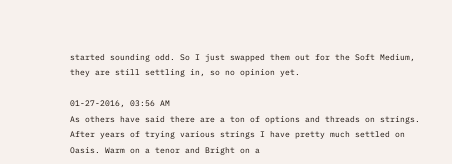started sounding odd. So I just swapped them out for the Soft Medium, they are still settling in, so no opinion yet.

01-27-2016, 03:56 AM
As others have said there are a ton of options and threads on strings. After years of trying various strings I have pretty much settled on Oasis. Warm on a tenor and Bright on a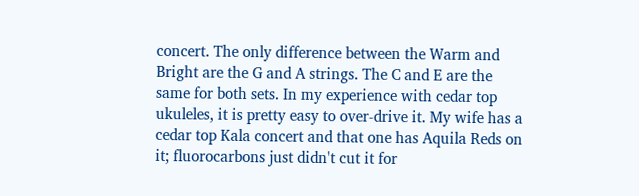concert. The only difference between the Warm and Bright are the G and A strings. The C and E are the same for both sets. In my experience with cedar top ukuleles, it is pretty easy to over-drive it. My wife has a cedar top Kala concert and that one has Aquila Reds on it; fluorocarbons just didn't cut it for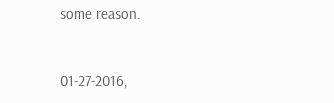some reason.


01-27-2016,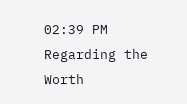02:39 PM
Regarding the Worth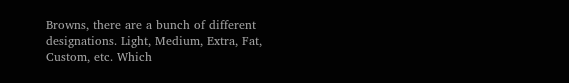Browns, there are a bunch of different designations. Light, Medium, Extra, Fat, Custom, etc. Which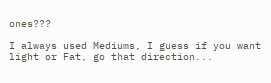ones???

I always used Mediums, I guess if you want light or Fat, go that direction...